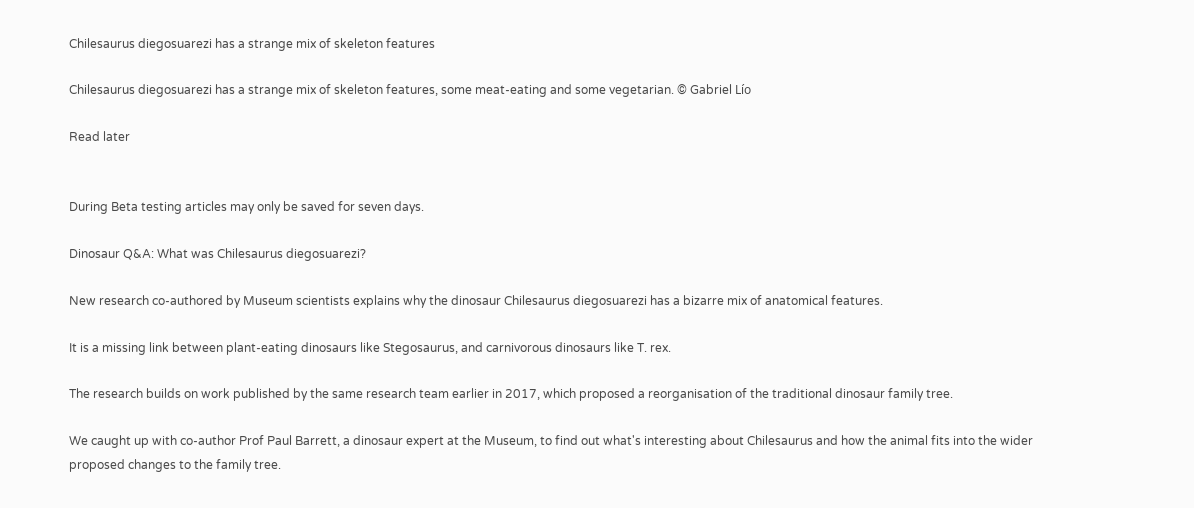Chilesaurus diegosuarezi has a strange mix of skeleton features

Chilesaurus diegosuarezi has a strange mix of skeleton features, some meat-eating and some vegetarian. © Gabriel Lío

Read later


During Beta testing articles may only be saved for seven days.

Dinosaur Q&A: What was Chilesaurus diegosuarezi?

New research co-authored by Museum scientists explains why the dinosaur Chilesaurus diegosuarezi has a bizarre mix of anatomical features.

It is a missing link between plant-eating dinosaurs like Stegosaurus, and carnivorous dinosaurs like T. rex.

The research builds on work published by the same research team earlier in 2017, which proposed a reorganisation of the traditional dinosaur family tree.

We caught up with co-author Prof Paul Barrett, a dinosaur expert at the Museum, to find out what's interesting about Chilesaurus and how the animal fits into the wider proposed changes to the family tree.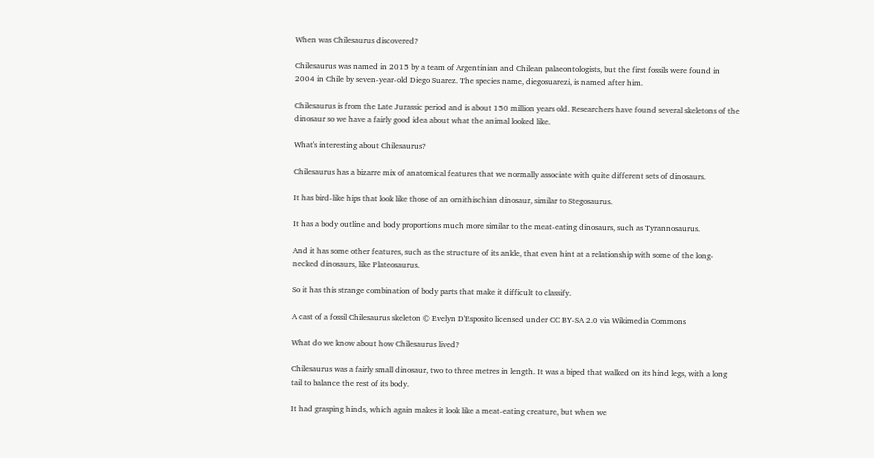When was Chilesaurus discovered?

Chilesaurus was named in 2015 by a team of Argentinian and Chilean palaeontologists, but the first fossils were found in 2004 in Chile by seven-year-old Diego Suarez. The species name, diegosuarezi, is named after him.

Chilesaurus is from the Late Jurassic period and is about 150 million years old. Researchers have found several skeletons of the dinosaur so we have a fairly good idea about what the animal looked like.

What's interesting about Chilesaurus?

Chilesaurus has a bizarre mix of anatomical features that we normally associate with quite different sets of dinosaurs.

It has bird-like hips that look like those of an ornithischian dinosaur, similar to Stegosaurus.

It has a body outline and body proportions much more similar to the meat-eating dinosaurs, such as Tyrannosaurus.

And it has some other features, such as the structure of its ankle, that even hint at a relationship with some of the long-necked dinosaurs, like Plateosaurus.

So it has this strange combination of body parts that make it difficult to classify.

A cast of a fossil Chilesaurus skeleton © Evelyn D'Esposito licensed under CC BY-SA 2.0 via Wikimedia Commons

What do we know about how Chilesaurus lived?

Chilesaurus was a fairly small dinosaur, two to three metres in length. It was a biped that walked on its hind legs, with a long tail to balance the rest of its body.

It had grasping hinds, which again makes it look like a meat-eating creature, but when we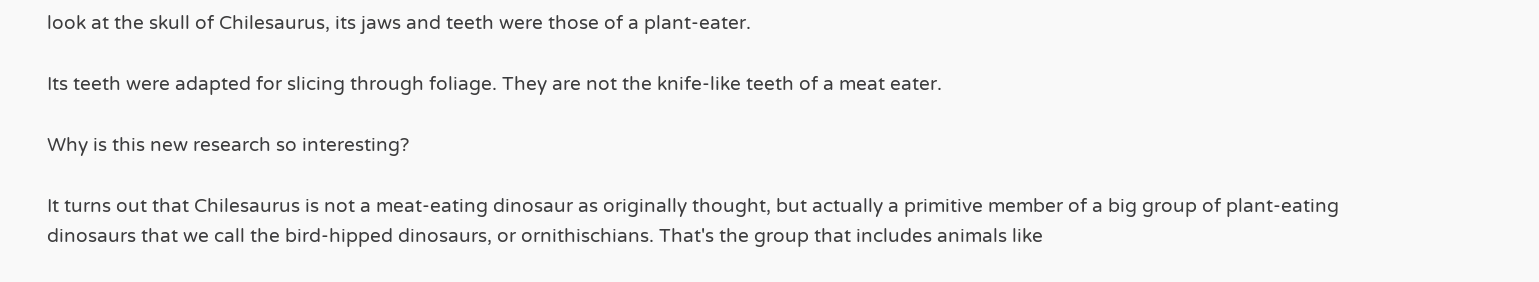look at the skull of Chilesaurus, its jaws and teeth were those of a plant-eater.

Its teeth were adapted for slicing through foliage. They are not the knife-like teeth of a meat eater.

Why is this new research so interesting?

It turns out that Chilesaurus is not a meat-eating dinosaur as originally thought, but actually a primitive member of a big group of plant-eating dinosaurs that we call the bird-hipped dinosaurs, or ornithischians. That's the group that includes animals like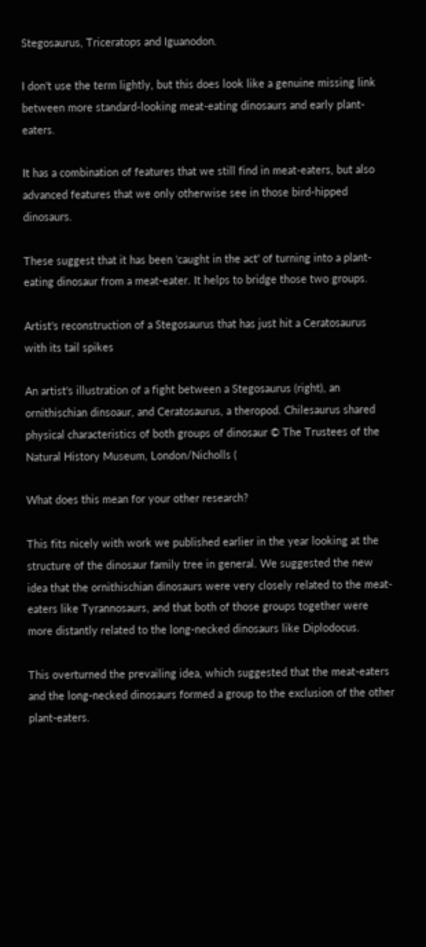Stegosaurus, Triceratops and Iguanodon.

I don't use the term lightly, but this does look like a genuine missing link between more standard-looking meat-eating dinosaurs and early plant-eaters.

It has a combination of features that we still find in meat-eaters, but also advanced features that we only otherwise see in those bird-hipped dinosaurs.

These suggest that it has been 'caught in the act' of turning into a plant-eating dinosaur from a meat-eater. It helps to bridge those two groups.

Artist's reconstruction of a Stegosaurus that has just hit a Ceratosaurus with its tail spikes

An artist's illustration of a fight between a Stegosaurus (right), an ornithischian dinsoaur, and Ceratosaurus, a theropod. Chilesaurus shared physical characteristics of both groups of dinosaur © The Trustees of the Natural History Museum, London/Nicholls (

What does this mean for your other research?

This fits nicely with work we published earlier in the year looking at the structure of the dinosaur family tree in general. We suggested the new idea that the ornithischian dinosaurs were very closely related to the meat-eaters like Tyrannosaurs, and that both of those groups together were more distantly related to the long-necked dinosaurs like Diplodocus.

This overturned the prevailing idea, which suggested that the meat-eaters and the long-necked dinosaurs formed a group to the exclusion of the other plant-eaters.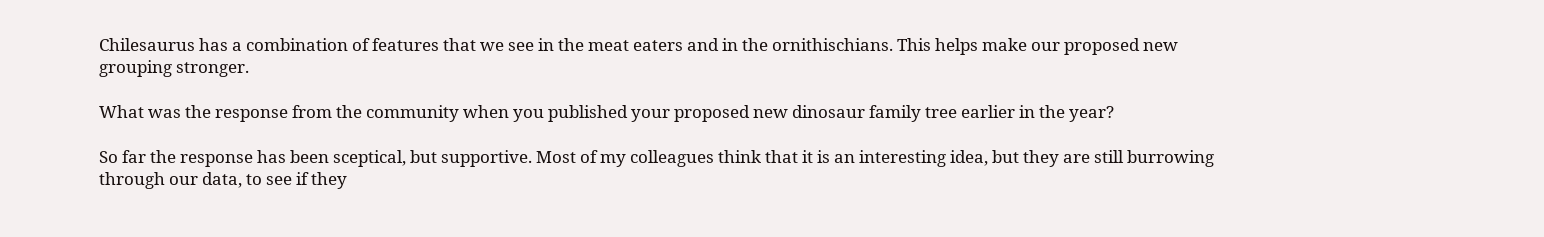Chilesaurus has a combination of features that we see in the meat eaters and in the ornithischians. This helps make our proposed new grouping stronger.

What was the response from the community when you published your proposed new dinosaur family tree earlier in the year?

So far the response has been sceptical, but supportive. Most of my colleagues think that it is an interesting idea, but they are still burrowing through our data, to see if they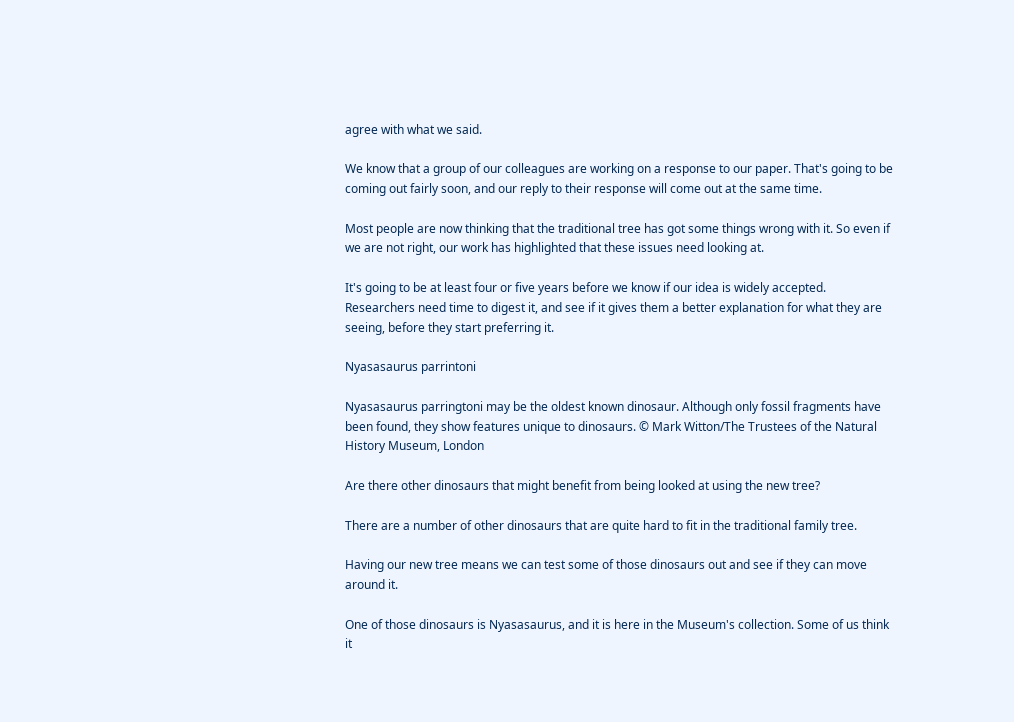agree with what we said.

We know that a group of our colleagues are working on a response to our paper. That's going to be coming out fairly soon, and our reply to their response will come out at the same time.

Most people are now thinking that the traditional tree has got some things wrong with it. So even if we are not right, our work has highlighted that these issues need looking at.

It's going to be at least four or five years before we know if our idea is widely accepted. Researchers need time to digest it, and see if it gives them a better explanation for what they are seeing, before they start preferring it.

Nyasasaurus parrintoni

Nyasasaurus parringtoni may be the oldest known dinosaur. Although only fossil fragments have been found, they show features unique to dinosaurs. © Mark Witton/The Trustees of the Natural History Museum, London

Are there other dinosaurs that might benefit from being looked at using the new tree?

There are a number of other dinosaurs that are quite hard to fit in the traditional family tree.

Having our new tree means we can test some of those dinosaurs out and see if they can move around it.

One of those dinosaurs is Nyasasaurus, and it is here in the Museum's collection. Some of us think it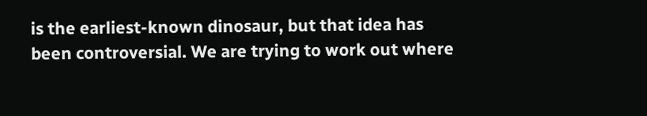is the earliest-known dinosaur, but that idea has been controversial. We are trying to work out where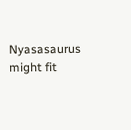Nyasasaurus might fit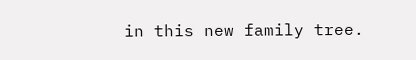in this new family tree.